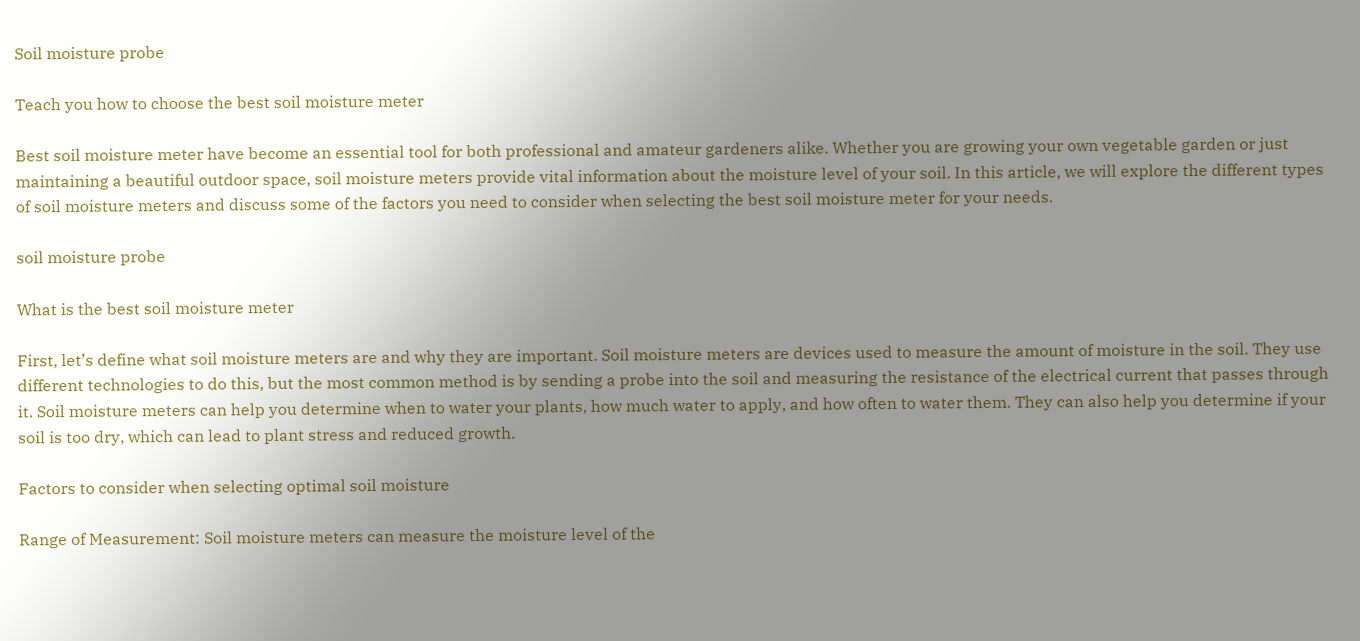Soil moisture probe

Teach you how to choose the best soil moisture meter

Best soil moisture meter have become an essential tool for both professional and amateur gardeners alike. Whether you are growing your own vegetable garden or just maintaining a beautiful outdoor space, soil moisture meters provide vital information about the moisture level of your soil. In this article, we will explore the different types of soil moisture meters and discuss some of the factors you need to consider when selecting the best soil moisture meter for your needs.

soil moisture probe

What is the best soil moisture meter

First, let’s define what soil moisture meters are and why they are important. Soil moisture meters are devices used to measure the amount of moisture in the soil. They use different technologies to do this, but the most common method is by sending a probe into the soil and measuring the resistance of the electrical current that passes through it. Soil moisture meters can help you determine when to water your plants, how much water to apply, and how often to water them. They can also help you determine if your soil is too dry, which can lead to plant stress and reduced growth.

Factors to consider when selecting optimal soil moisture

Range of Measurement: Soil moisture meters can measure the moisture level of the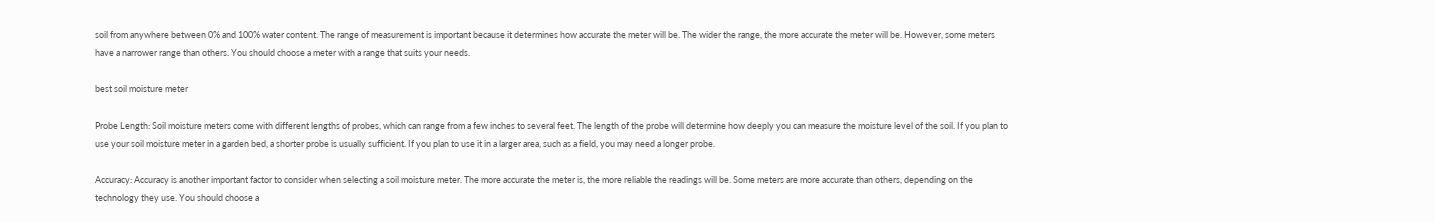soil from anywhere between 0% and 100% water content. The range of measurement is important because it determines how accurate the meter will be. The wider the range, the more accurate the meter will be. However, some meters have a narrower range than others. You should choose a meter with a range that suits your needs.

best soil moisture meter

Probe Length: Soil moisture meters come with different lengths of probes, which can range from a few inches to several feet. The length of the probe will determine how deeply you can measure the moisture level of the soil. If you plan to use your soil moisture meter in a garden bed, a shorter probe is usually sufficient. If you plan to use it in a larger area, such as a field, you may need a longer probe.

Accuracy: Accuracy is another important factor to consider when selecting a soil moisture meter. The more accurate the meter is, the more reliable the readings will be. Some meters are more accurate than others, depending on the technology they use. You should choose a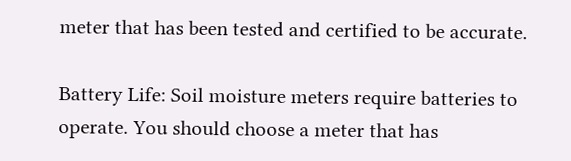meter that has been tested and certified to be accurate.

Battery Life: Soil moisture meters require batteries to operate. You should choose a meter that has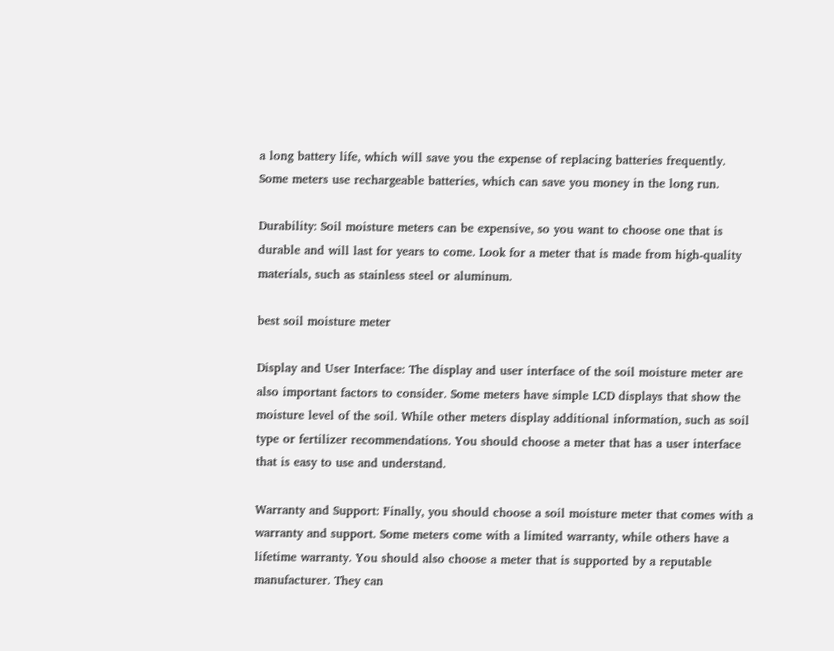a long battery life, which will save you the expense of replacing batteries frequently. Some meters use rechargeable batteries, which can save you money in the long run.

Durability: Soil moisture meters can be expensive, so you want to choose one that is durable and will last for years to come. Look for a meter that is made from high-quality materials, such as stainless steel or aluminum.

best soil moisture meter

Display and User Interface: The display and user interface of the soil moisture meter are also important factors to consider. Some meters have simple LCD displays that show the moisture level of the soil. While other meters display additional information, such as soil type or fertilizer recommendations. You should choose a meter that has a user interface that is easy to use and understand.

Warranty and Support: Finally, you should choose a soil moisture meter that comes with a warranty and support. Some meters come with a limited warranty, while others have a lifetime warranty. You should also choose a meter that is supported by a reputable manufacturer. They can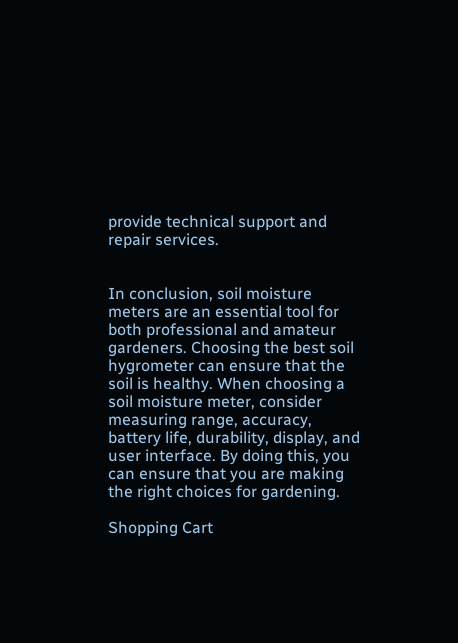provide technical support and repair services.


In conclusion, soil moisture meters are an essential tool for both professional and amateur gardeners. Choosing the best soil hygrometer can ensure that the soil is healthy. When choosing a soil moisture meter, consider measuring range, accuracy, battery life, durability, display, and user interface. By doing this, you can ensure that you are making the right choices for gardening.

Shopping Cart